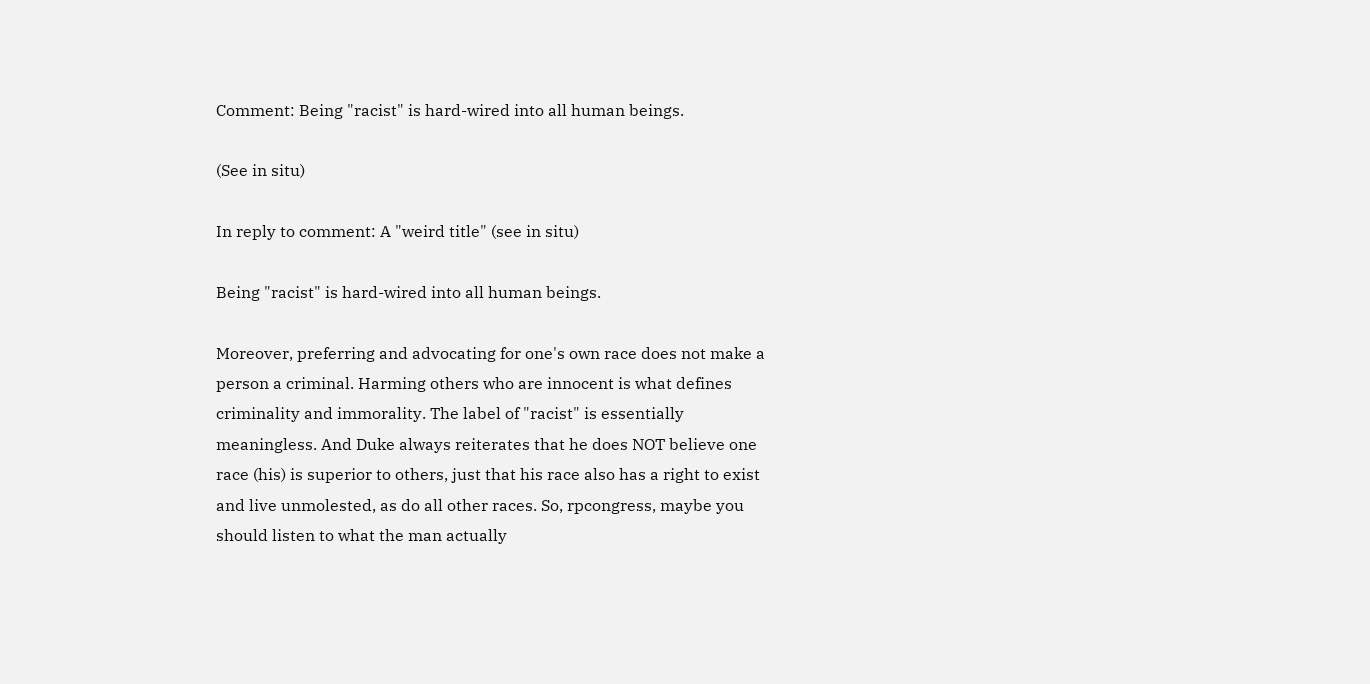Comment: Being "racist" is hard-wired into all human beings.

(See in situ)

In reply to comment: A "weird title" (see in situ)

Being "racist" is hard-wired into all human beings.

Moreover, preferring and advocating for one's own race does not make a person a criminal. Harming others who are innocent is what defines criminality and immorality. The label of "racist" is essentially meaningless. And Duke always reiterates that he does NOT believe one race (his) is superior to others, just that his race also has a right to exist and live unmolested, as do all other races. So, rpcongress, maybe you should listen to what the man actually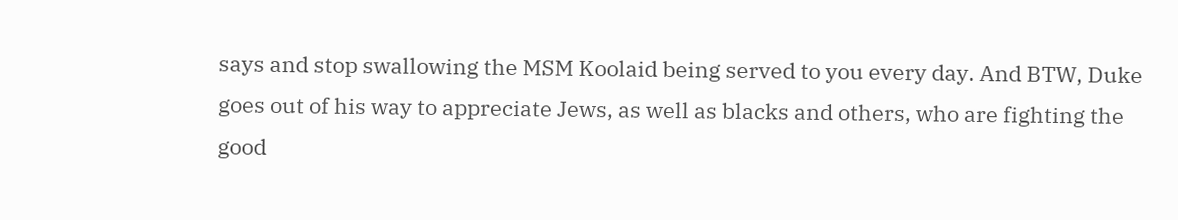says and stop swallowing the MSM Koolaid being served to you every day. And BTW, Duke goes out of his way to appreciate Jews, as well as blacks and others, who are fighting the good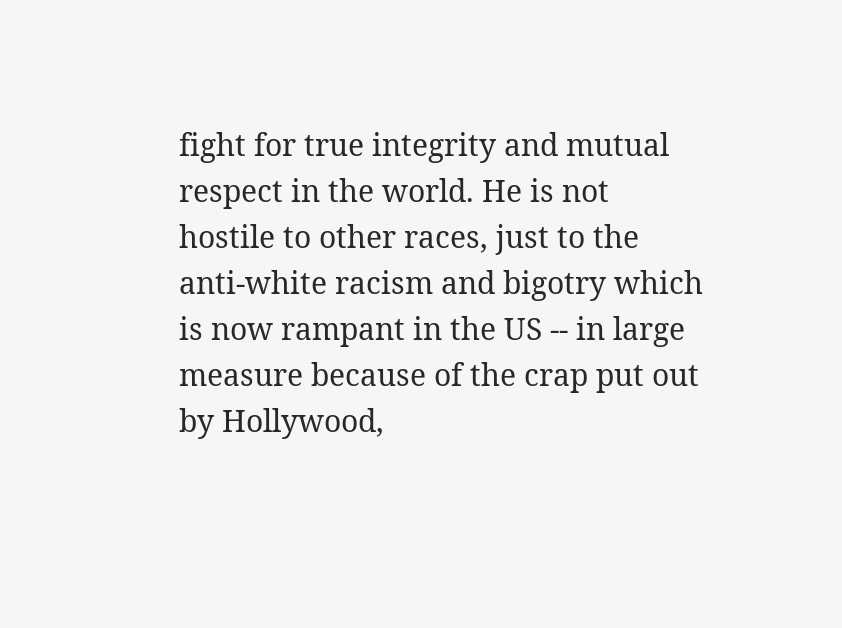fight for true integrity and mutual respect in the world. He is not hostile to other races, just to the anti-white racism and bigotry which is now rampant in the US -- in large measure because of the crap put out by Hollywood,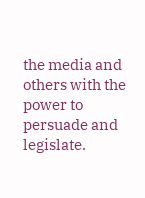the media and others with the power to persuade and legislate.